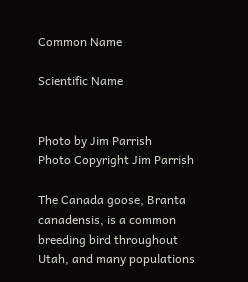Common Name

Scientific Name


Photo by Jim Parrish
Photo Copyright Jim Parrish

The Canada goose, Branta canadensis, is a common breeding bird throughout Utah, and many populations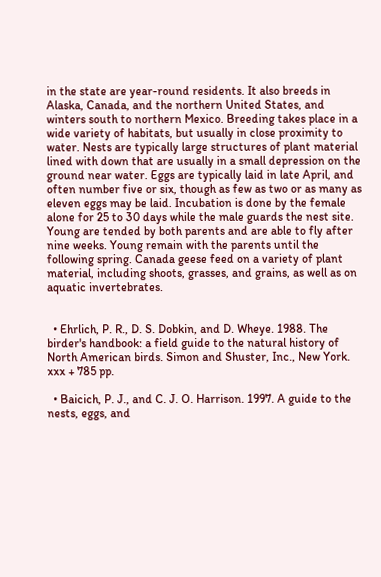in the state are year-round residents. It also breeds in Alaska, Canada, and the northern United States, and winters south to northern Mexico. Breeding takes place in a wide variety of habitats, but usually in close proximity to water. Nests are typically large structures of plant material lined with down that are usually in a small depression on the ground near water. Eggs are typically laid in late April, and often number five or six, though as few as two or as many as eleven eggs may be laid. Incubation is done by the female alone for 25 to 30 days while the male guards the nest site. Young are tended by both parents and are able to fly after nine weeks. Young remain with the parents until the following spring. Canada geese feed on a variety of plant material, including shoots, grasses, and grains, as well as on aquatic invertebrates.


  • Ehrlich, P. R., D. S. Dobkin, and D. Wheye. 1988. The birder's handbook: a field guide to the natural history of North American birds. Simon and Shuster, Inc., New York. xxx + 785 pp.

  • Baicich, P. J., and C. J. O. Harrison. 1997. A guide to the nests, eggs, and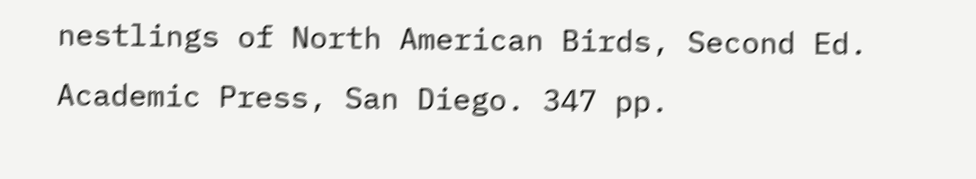nestlings of North American Birds, Second Ed. Academic Press, San Diego. 347 pp.